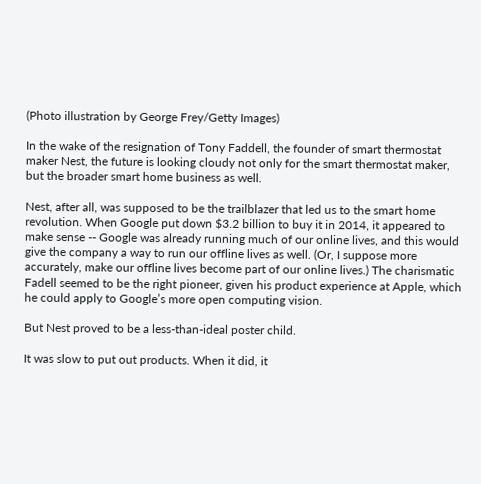(Photo illustration by George Frey/Getty Images)

In the wake of the resignation of Tony Faddell, the founder of smart thermostat maker Nest, the future is looking cloudy not only for the smart thermostat maker, but the broader smart home business as well.

Nest, after all, was supposed to be the trailblazer that led us to the smart home revolution. When Google put down $3.2 billion to buy it in 2014, it appeared to make sense -- Google was already running much of our online lives, and this would give the company a way to run our offline lives as well. (Or, I suppose more accurately, make our offline lives become part of our online lives.) The charismatic Fadell seemed to be the right pioneer, given his product experience at Apple, which he could apply to Google’s more open computing vision.

But Nest proved to be a less-than-ideal poster child.

It was slow to put out products. When it did, it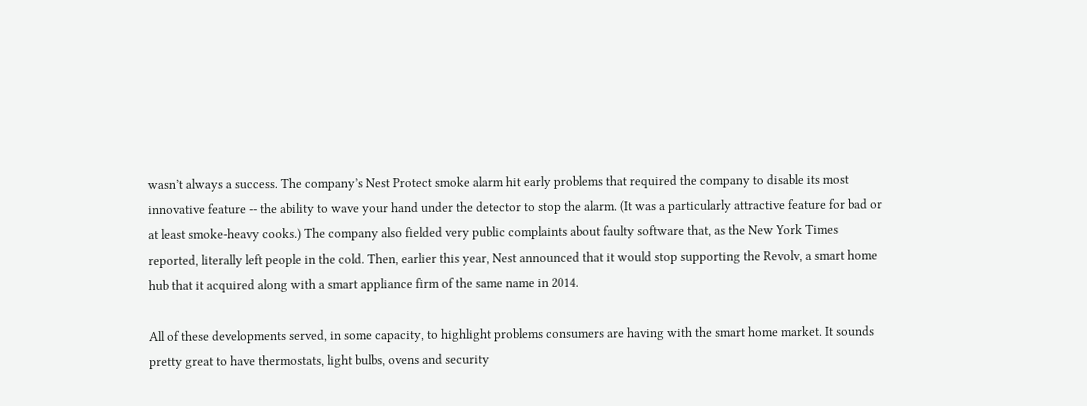wasn’t always a success. The company’s Nest Protect smoke alarm hit early problems that required the company to disable its most innovative feature -- the ability to wave your hand under the detector to stop the alarm. (It was a particularly attractive feature for bad or at least smoke-heavy cooks.) The company also fielded very public complaints about faulty software that, as the New York Times reported, literally left people in the cold. Then, earlier this year, Nest announced that it would stop supporting the Revolv, a smart home hub that it acquired along with a smart appliance firm of the same name in 2014.

All of these developments served, in some capacity, to highlight problems consumers are having with the smart home market. It sounds pretty great to have thermostats, light bulbs, ovens and security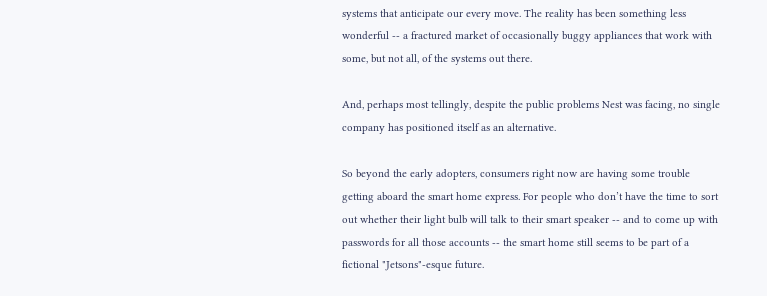systems that anticipate our every move. The reality has been something less wonderful -- a fractured market of occasionally buggy appliances that work with some, but not all, of the systems out there.

And, perhaps most tellingly, despite the public problems Nest was facing, no single company has positioned itself as an alternative.

So beyond the early adopters, consumers right now are having some trouble getting aboard the smart home express. For people who don’t have the time to sort out whether their light bulb will talk to their smart speaker -- and to come up with passwords for all those accounts -- the smart home still seems to be part of a fictional "Jetsons"-esque future.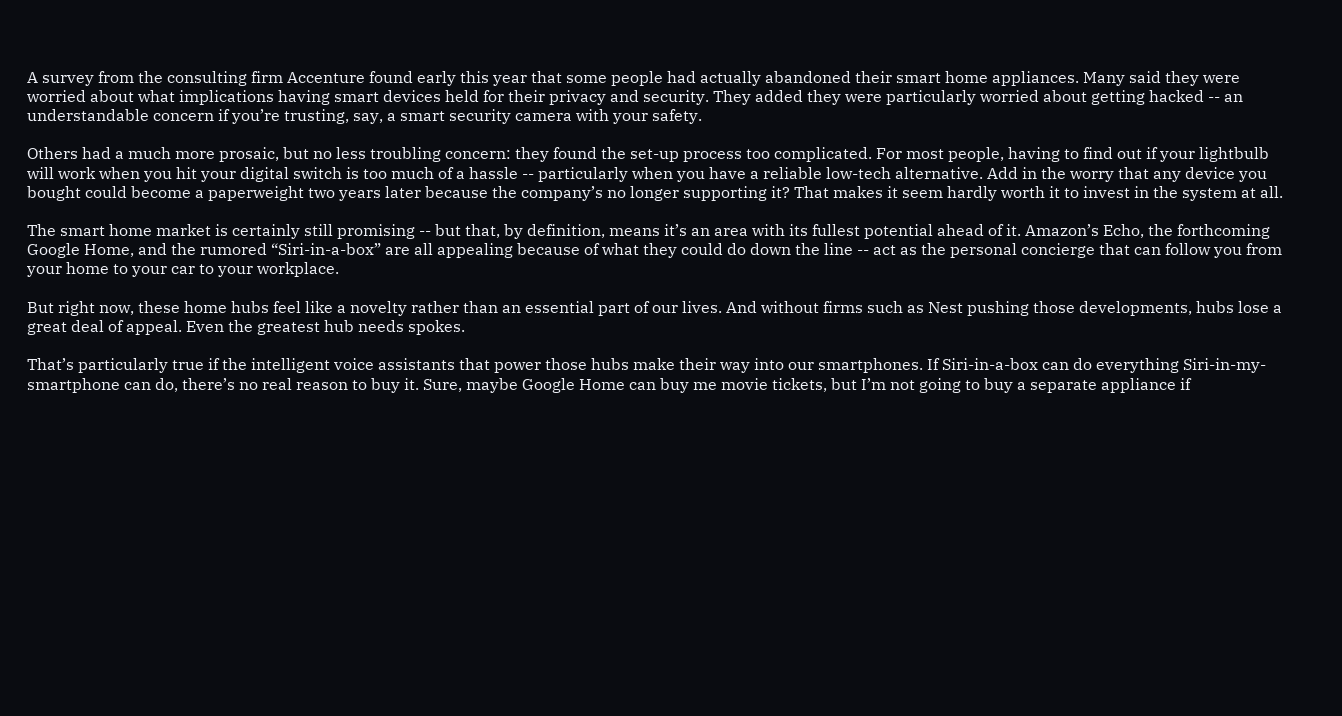A survey from the consulting firm Accenture found early this year that some people had actually abandoned their smart home appliances. Many said they were worried about what implications having smart devices held for their privacy and security. They added they were particularly worried about getting hacked -- an understandable concern if you’re trusting, say, a smart security camera with your safety.

Others had a much more prosaic, but no less troubling concern: they found the set-up process too complicated. For most people, having to find out if your lightbulb will work when you hit your digital switch is too much of a hassle -- particularly when you have a reliable low-tech alternative. Add in the worry that any device you bought could become a paperweight two years later because the company’s no longer supporting it? That makes it seem hardly worth it to invest in the system at all.

The smart home market is certainly still promising -- but that, by definition, means it’s an area with its fullest potential ahead of it. Amazon’s Echo, the forthcoming Google Home, and the rumored “Siri-in-a-box” are all appealing because of what they could do down the line -- act as the personal concierge that can follow you from your home to your car to your workplace.

But right now, these home hubs feel like a novelty rather than an essential part of our lives. And without firms such as Nest pushing those developments, hubs lose a great deal of appeal. Even the greatest hub needs spokes.

That’s particularly true if the intelligent voice assistants that power those hubs make their way into our smartphones. If Siri-in-a-box can do everything Siri-in-my-smartphone can do, there’s no real reason to buy it. Sure, maybe Google Home can buy me movie tickets, but I’m not going to buy a separate appliance if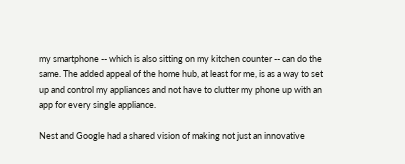my smartphone -- which is also sitting on my kitchen counter -- can do the same. The added appeal of the home hub, at least for me, is as a way to set up and control my appliances and not have to clutter my phone up with an app for every single appliance.

Nest and Google had a shared vision of making not just an innovative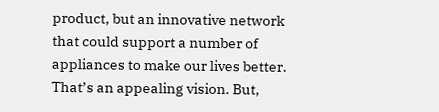product, but an innovative network that could support a number of appliances to make our lives better. That’s an appealing vision. But,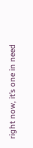right now, it’s one in need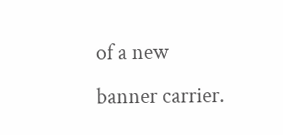of a new banner carrier.